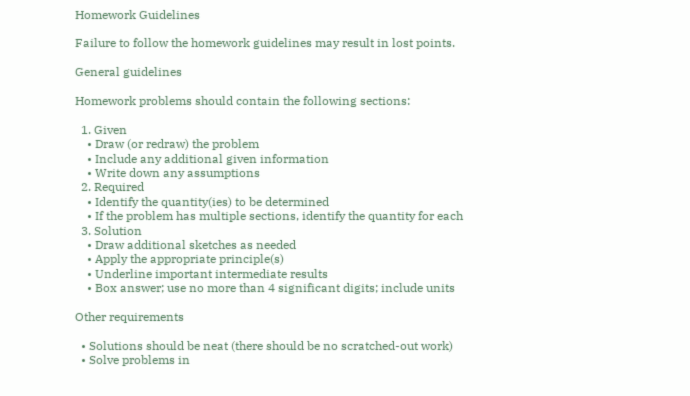Homework Guidelines

Failure to follow the homework guidelines may result in lost points.

General guidelines

Homework problems should contain the following sections:

  1. Given
    • Draw (or redraw) the problem
    • Include any additional given information
    • Write down any assumptions
  2. Required
    • Identify the quantity(ies) to be determined
    • If the problem has multiple sections, identify the quantity for each
  3. Solution
    • Draw additional sketches as needed
    • Apply the appropriate principle(s)
    • Underline important intermediate results
    • Box answer; use no more than 4 significant digits; include units

Other requirements

  • Solutions should be neat (there should be no scratched-out work)
  • Solve problems in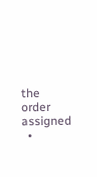the order assigned
  •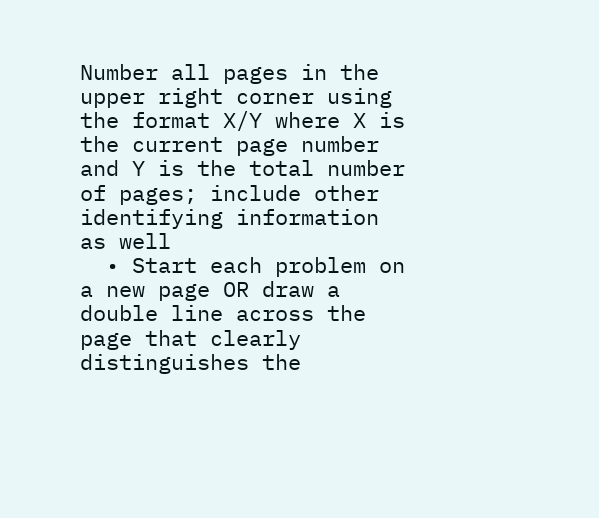Number all pages in the upper right corner using the format X/Y where X is the current page number and Y is the total number of pages; include other identifying information as well
  • Start each problem on a new page OR draw a double line across the page that clearly distinguishes the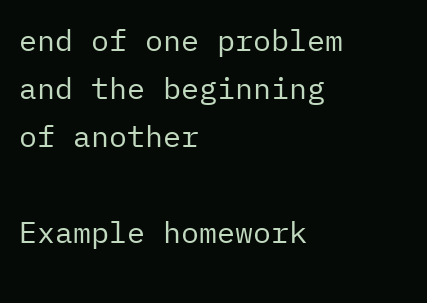end of one problem and the beginning of another

Example homework